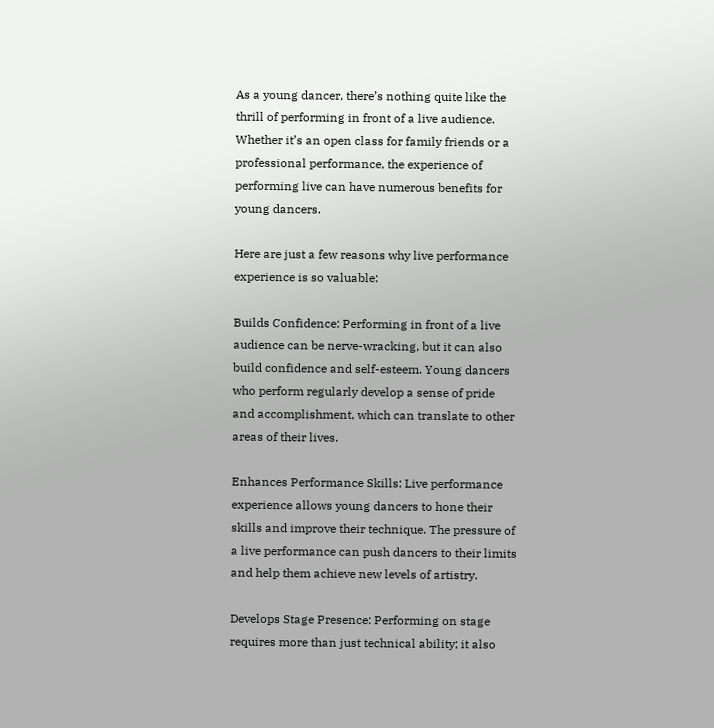As a young dancer, there’s nothing quite like the thrill of performing in front of a live audience. Whether it’s an open class for family friends or a professional performance, the experience of performing live can have numerous benefits for young dancers.

Here are just a few reasons why live performance experience is so valuable:

Builds Confidence: Performing in front of a live audience can be nerve-wracking, but it can also build confidence and self-esteem. Young dancers who perform regularly develop a sense of pride and accomplishment, which can translate to other areas of their lives.

Enhances Performance Skills: Live performance experience allows young dancers to hone their skills and improve their technique. The pressure of a live performance can push dancers to their limits and help them achieve new levels of artistry.

Develops Stage Presence: Performing on stage requires more than just technical ability; it also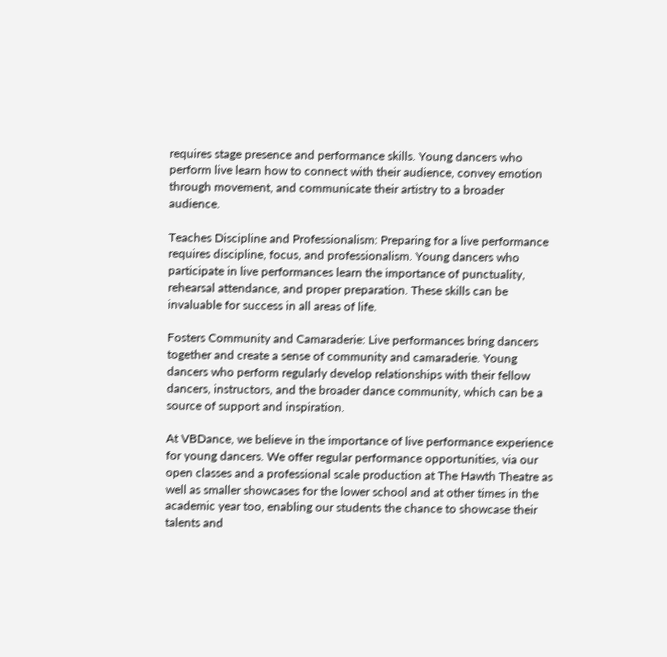requires stage presence and performance skills. Young dancers who perform live learn how to connect with their audience, convey emotion through movement, and communicate their artistry to a broader audience.

Teaches Discipline and Professionalism: Preparing for a live performance requires discipline, focus, and professionalism. Young dancers who participate in live performances learn the importance of punctuality, rehearsal attendance, and proper preparation. These skills can be invaluable for success in all areas of life.

Fosters Community and Camaraderie: Live performances bring dancers together and create a sense of community and camaraderie. Young dancers who perform regularly develop relationships with their fellow dancers, instructors, and the broader dance community, which can be a source of support and inspiration.

At VBDance, we believe in the importance of live performance experience for young dancers. We offer regular performance opportunities, via our open classes and a professional scale production at The Hawth Theatre as well as smaller showcases for the lower school and at other times in the academic year too, enabling our students the chance to showcase their talents and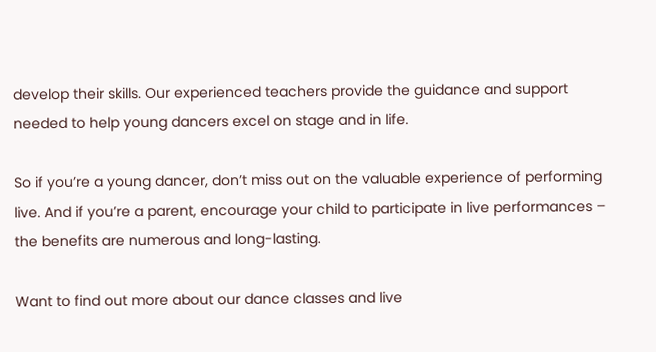develop their skills. Our experienced teachers provide the guidance and support needed to help young dancers excel on stage and in life.

So if you’re a young dancer, don’t miss out on the valuable experience of performing live. And if you’re a parent, encourage your child to participate in live performances – the benefits are numerous and long-lasting.

Want to find out more about our dance classes and live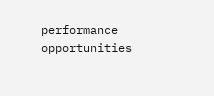performance opportunities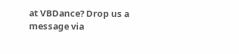at VBDance? Drop us a message via